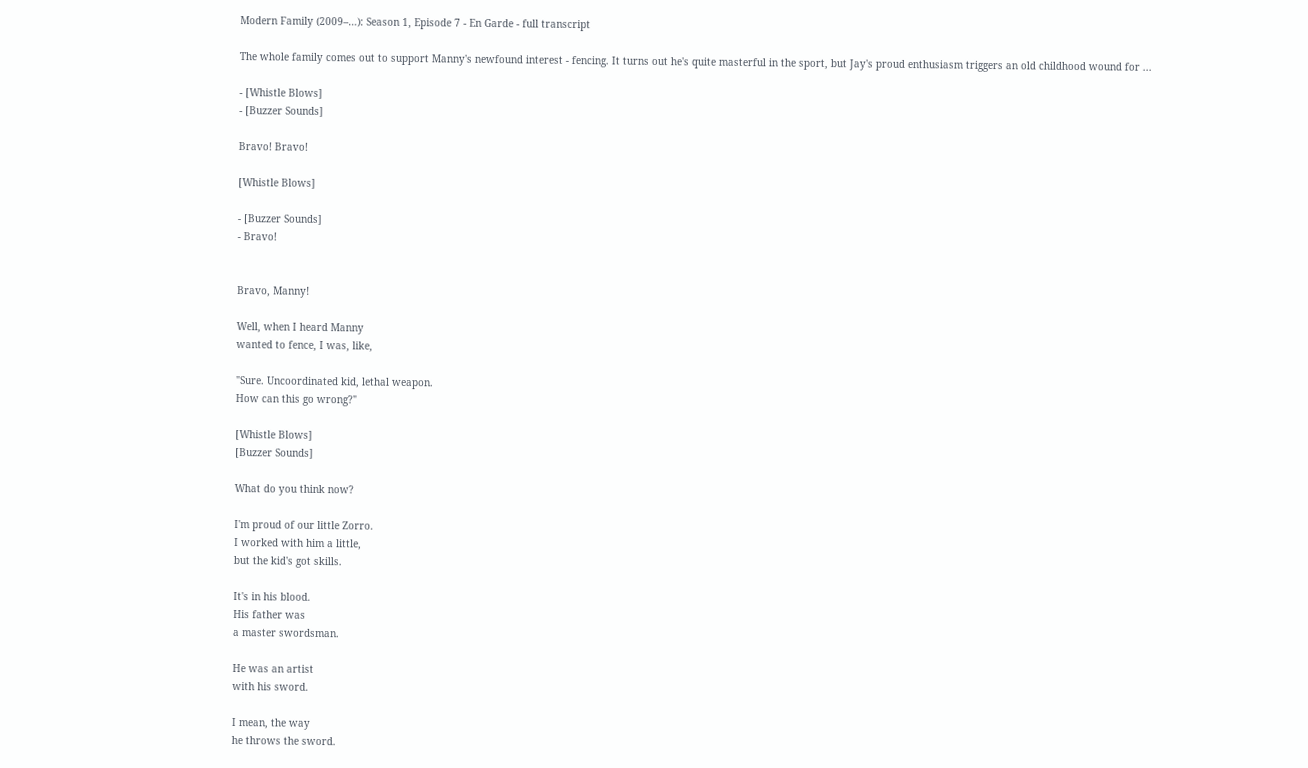Modern Family (2009–…): Season 1, Episode 7 - En Garde - full transcript

The whole family comes out to support Manny's newfound interest - fencing. It turns out he's quite masterful in the sport, but Jay's proud enthusiasm triggers an old childhood wound for ...

- [Whistle Blows]
- [Buzzer Sounds]

Bravo! Bravo!

[Whistle Blows]

- [Buzzer Sounds]
- Bravo!


Bravo, Manny!

Well, when I heard Manny
wanted to fence, I was, like,

"Sure. Uncoordinated kid, lethal weapon.
How can this go wrong?"

[Whistle Blows]
[Buzzer Sounds]

What do you think now?

I'm proud of our little Zorro.
I worked with him a little,
but the kid's got skills.

It's in his blood.
His father was
a master swordsman.

He was an artist
with his sword.

I mean, the way
he throws the sword.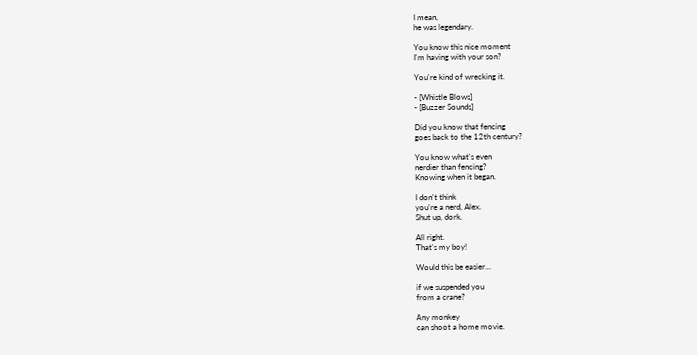I mean,
he was legendary.

You know this nice moment
I'm having with your son?

You're kind of wrecking it.

- [Whistle Blows]
- [Buzzer Sounds]

Did you know that fencing
goes back to the 12th century?

You know what's even
nerdier than fencing?
Knowing when it began.

I don't think
you're a nerd, Alex.
Shut up, dork.

All right.
That's my boy!

Would this be easier...

if we suspended you
from a crane?

Αny monkey
can shoot a home movie.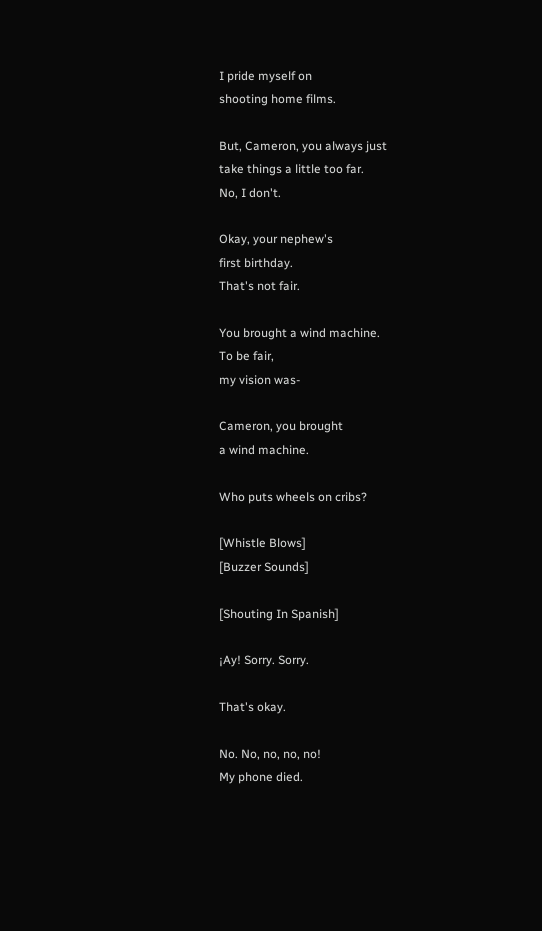I pride myself on
shooting home films.

But, Cameron, you always just
take things a little too far.
No, I don't.

Okay, your nephew's
first birthday.
That's not fair.

You brought a wind machine.
To be fair,
my vision was-

Cameron, you brought
a wind machine.

Who puts wheels on cribs?

[Whistle Blows]
[Buzzer Sounds]

[Shouting In Spanish]

¡Ay! Sorry. Sorry.

That's okay.

No. No, no, no, no!
My phone died.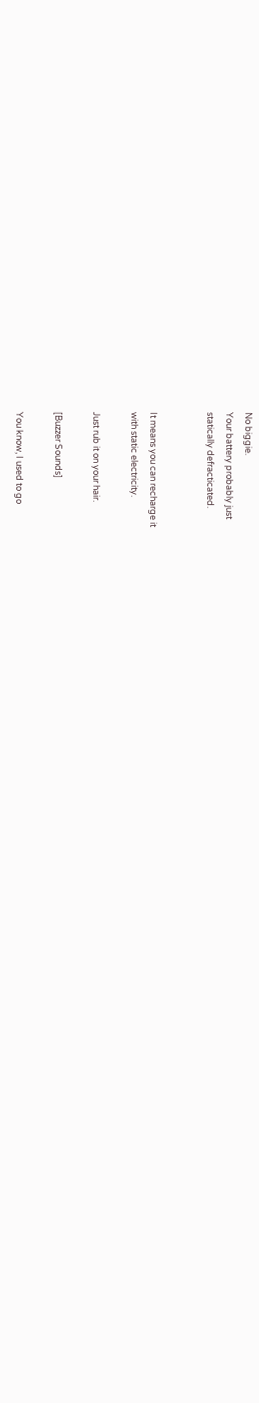No biggie.
Your battery probably just
statically defracticated.


It means you can recharge it
with static electricity.

Just rub it on your hair.

[Buzzer Sounds]

You know, I used to go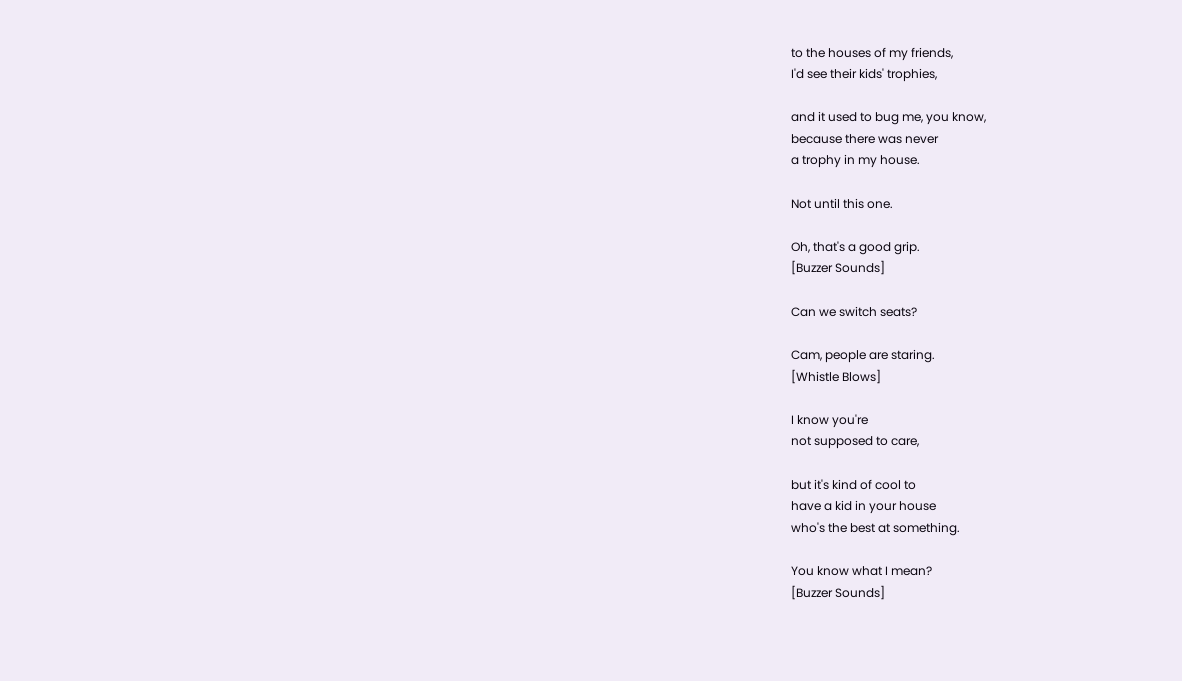to the houses of my friends,
I'd see their kids' trophies,

and it used to bug me, you know,
because there was never
a trophy in my house.

Not until this one.

Oh, that's a good grip.
[Buzzer Sounds]

Can we switch seats?

Cam, people are staring.
[Whistle Blows]

I know you're
not supposed to care,

but it's kind of cool to
have a kid in your house
who's the best at something.

You know what I mean?
[Buzzer Sounds]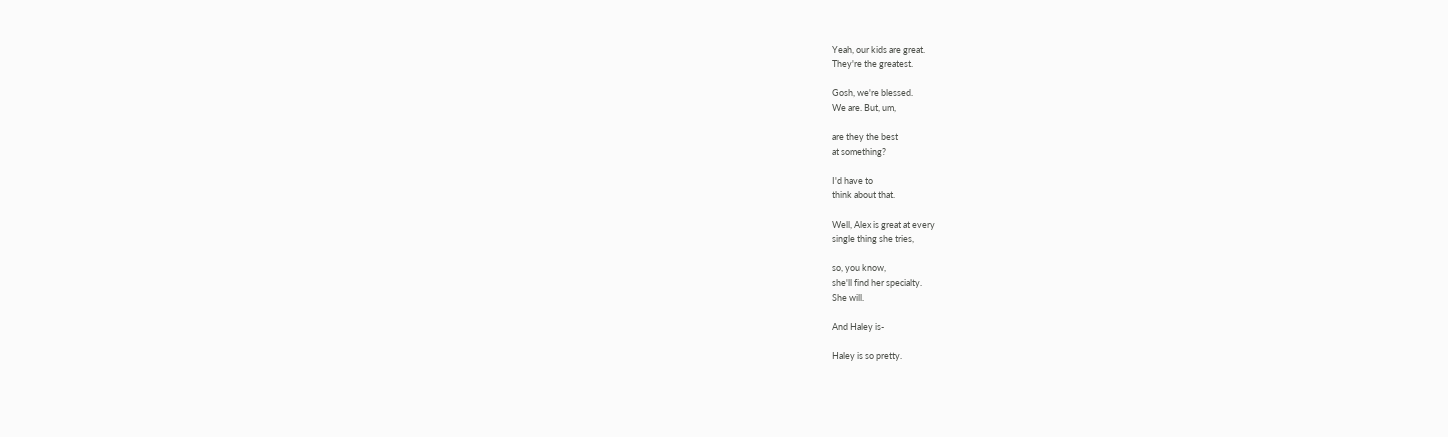Yeah, our kids are great.
They're the greatest.

Gosh, we're blessed.
We are. But, um,

are they the best
at something?

I'd have to
think about that.

Well, Alex is great at every
single thing she tries,

so, you know,
she'll find her specialty.
She will.

And Haley is-

Haley is so pretty.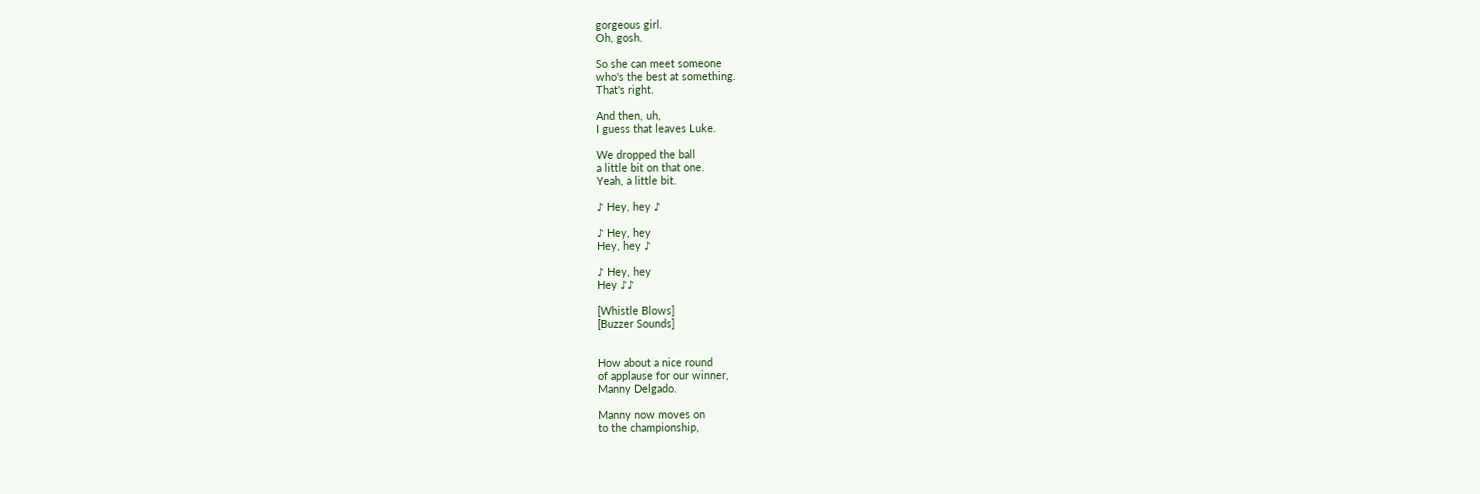gorgeous girl.
Oh, gosh.

So she can meet someone
who's the best at something.
That's right.

And then, uh,
I guess that leaves Luke.

We dropped the ball
a little bit on that one.
Yeah, a little bit.

♪ Hey, hey ♪

♪ Hey, hey
Hey, hey ♪

♪ Hey, hey
Hey ♪♪

[Whistle Blows]
[Buzzer Sounds]


How about a nice round
of applause for our winner,
Manny Delgado.

Manny now moves on
to the championship,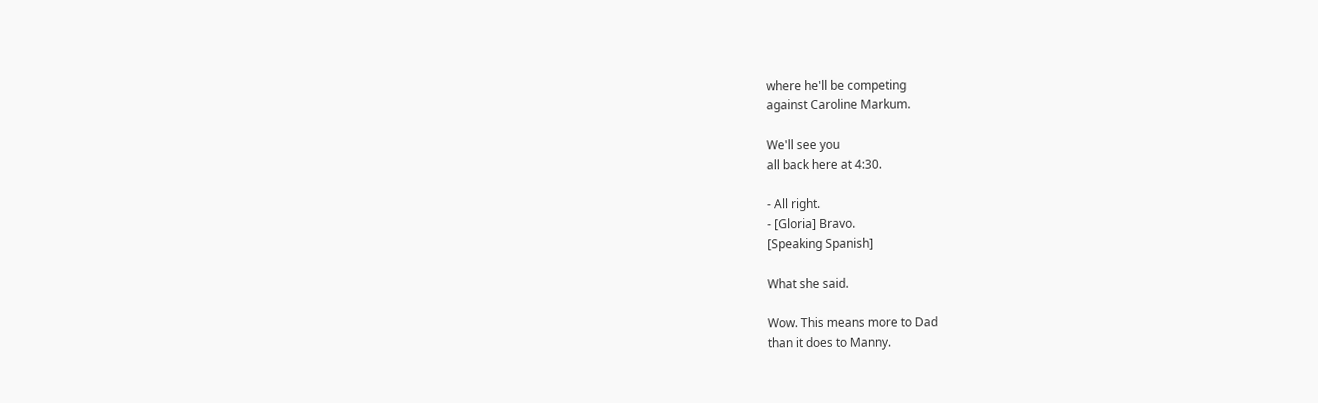where he'll be competing
against Caroline Markum.

We'll see you
all back here at 4:30.

- All right.
- [Gloria] Bravo.
[Speaking Spanish]

What she said.

Wow. This means more to Dad
than it does to Manny.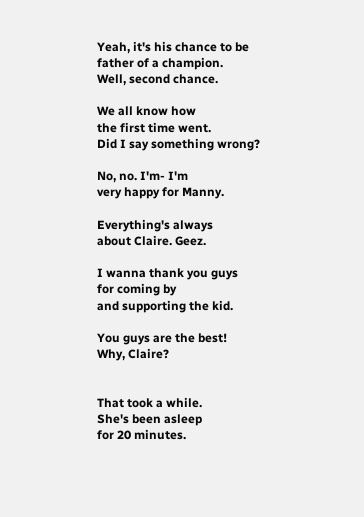Yeah, it's his chance to be
father of a champion.
Well, second chance.

We all know how
the first time went.
Did I say something wrong?

No, no. I'm- I'm
very happy for Manny.

Everything's always
about Claire. Geez.

I wanna thank you guys
for coming by
and supporting the kid.

You guys are the best!
Why, Claire?


That took a while.
She's been asleep
for 20 minutes.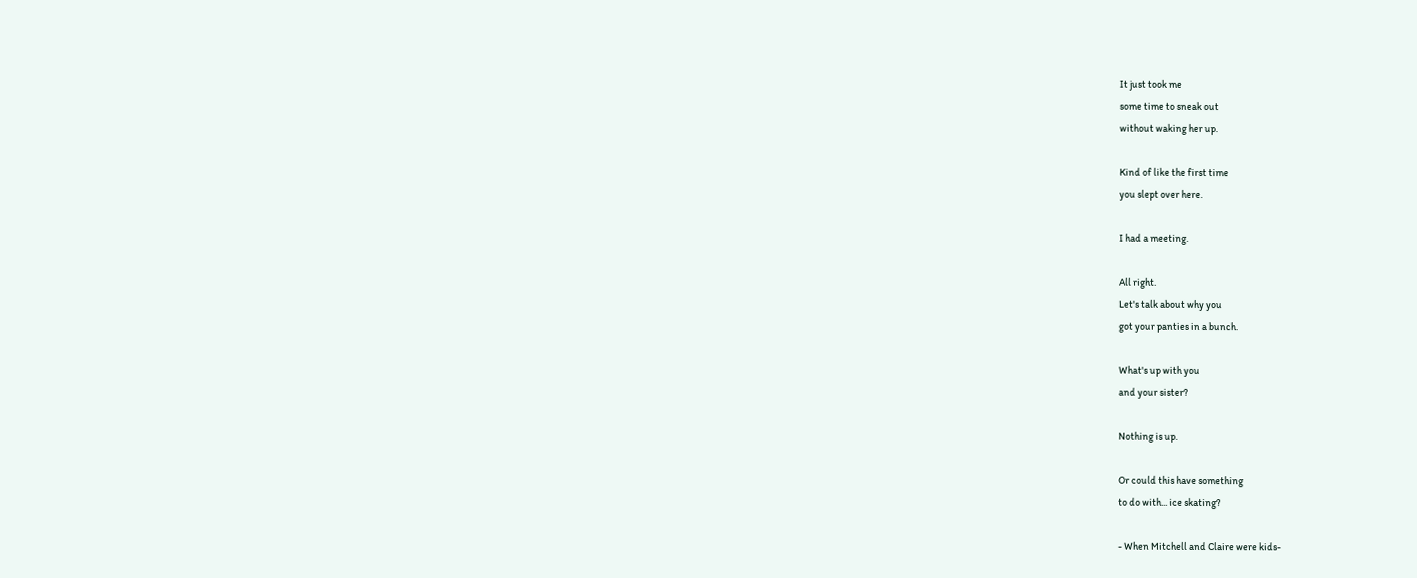It just took me
some time to sneak out
without waking her up.

Kind of like the first time
you slept over here.

I had a meeting.

All right.
Let's talk about why you
got your panties in a bunch.

What's up with you
and your sister?

Nothing is up.

Or could this have something
to do with... ice skating?

- When Mitchell and Claire were kids-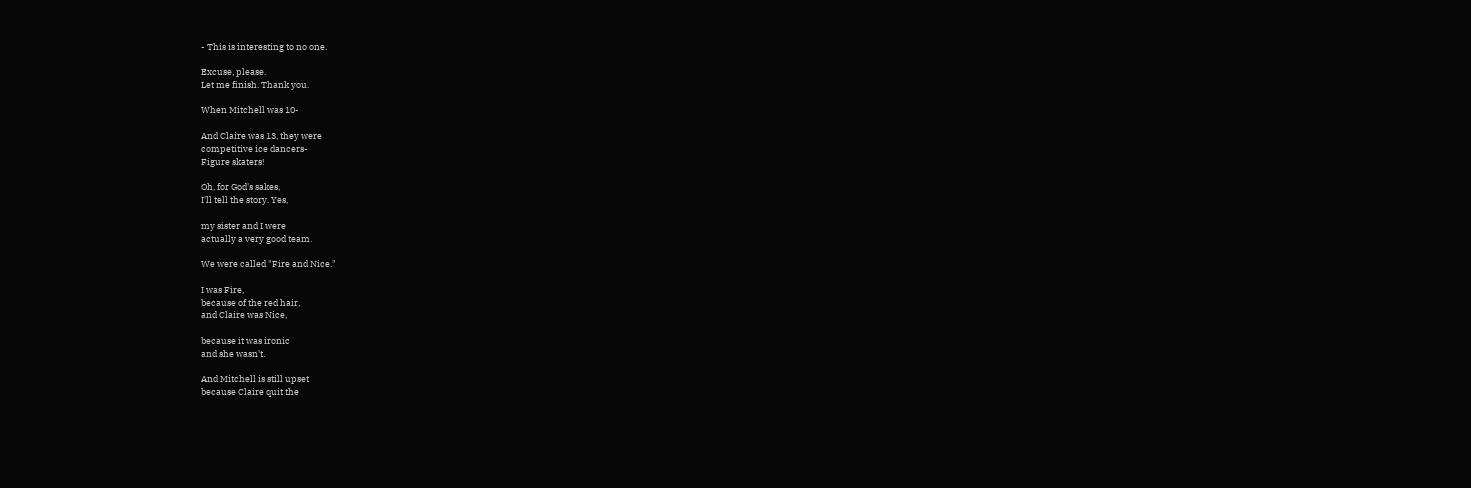- This is interesting to no one.

Excuse, please.
Let me finish. Thank you.

When Mitchell was 10-

And Claire was 13, they were
competitive ice dancers-
Figure skaters!

Oh, for God's sakes,
I'll tell the story. Yes,

my sister and I were
actually a very good team.

We were called "Fire and Nice."

I was Fire,
because of the red hair,
and Claire was Nice,

because it was ironic
and she wasn't.

And Mitchell is still upset
because Claire quit the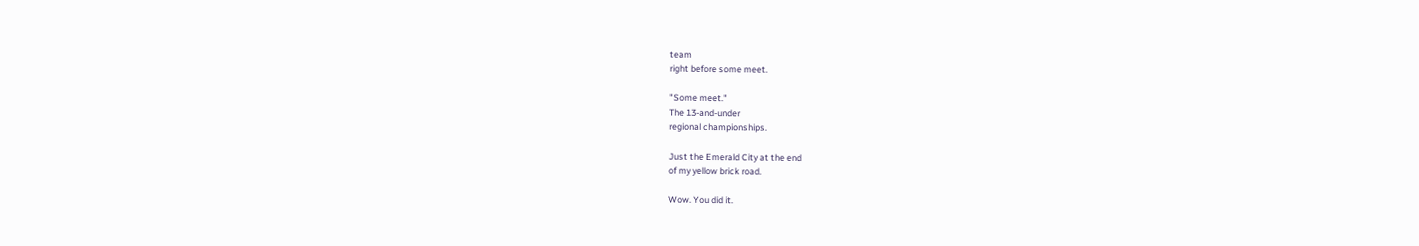team
right before some meet.

"Some meet."
The 13-and-under
regional championships.

Just the Emerald City at the end
of my yellow brick road.

Wow. You did it.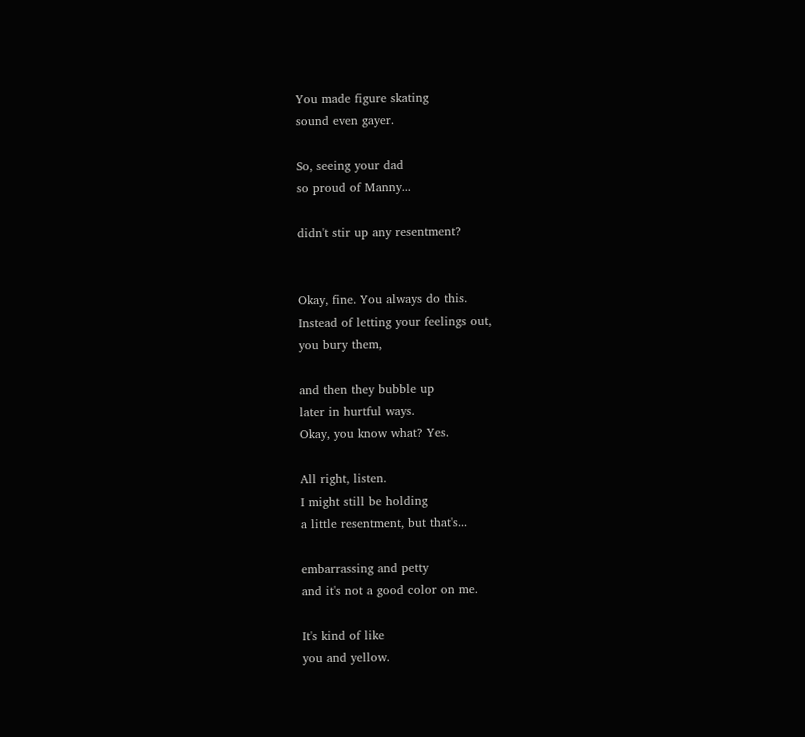You made figure skating
sound even gayer.

So, seeing your dad
so proud of Manny...

didn't stir up any resentment?


Okay, fine. You always do this.
Instead of letting your feelings out,
you bury them,

and then they bubble up
later in hurtful ways.
Okay, you know what? Yes.

All right, listen.
I might still be holding
a little resentment, but that's...

embarrassing and petty
and it's not a good color on me.

It's kind of like
you and yellow.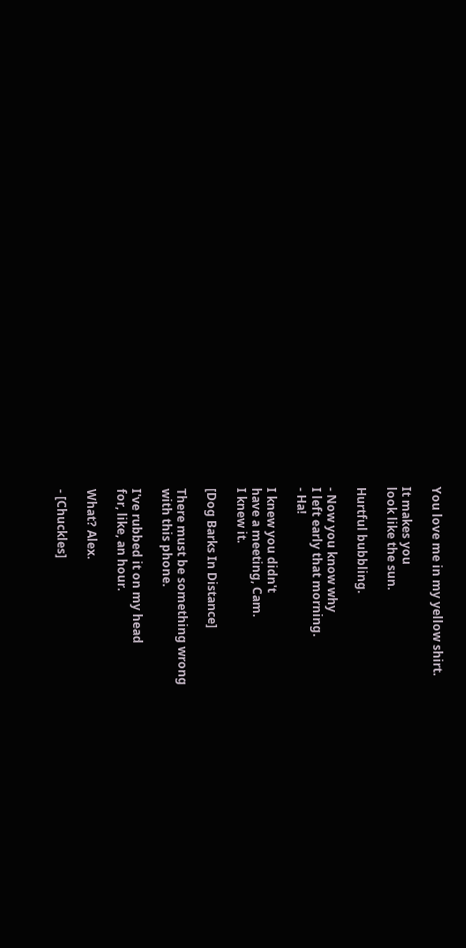You love me in my yellow shirt.

It makes you
look like the sun.

Hurtful bubbling.

- Now you know why
I left early that morning.
- Ha!

I knew you didn't
have a meeting, Cam.
I knew it.

[Dog Barks In Distance]

There must be something wrong
with this phone.

I've rubbed it on my head
for, like, an hour.

What? Alex.

- [Chuckles]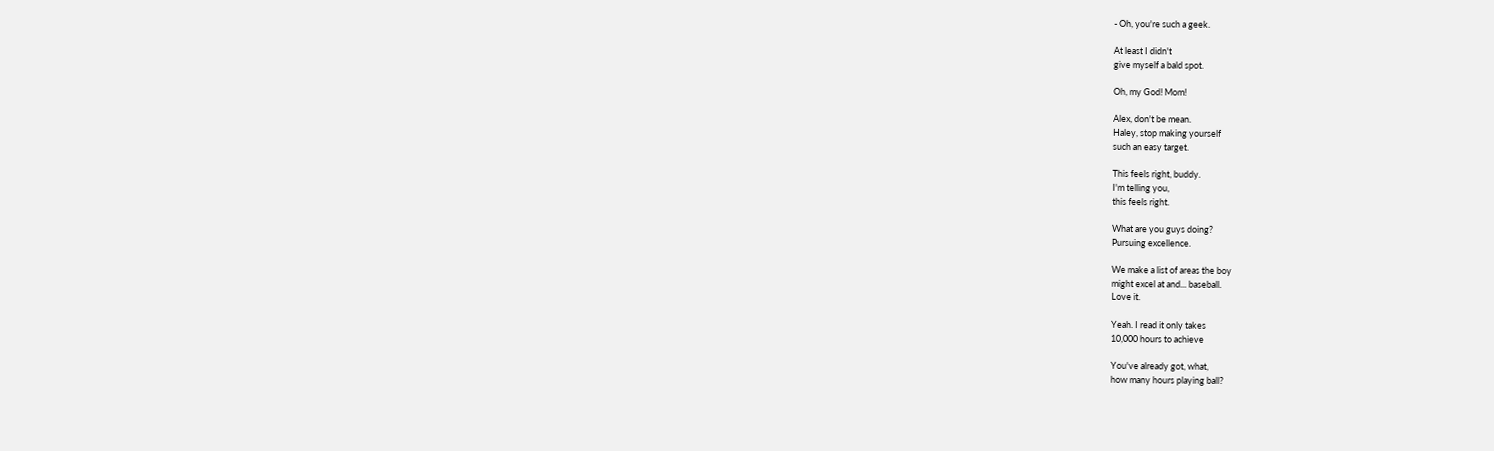- Oh, you're such a geek.

At least I didn't
give myself a bald spot.

Oh, my God! Mom!

Alex, don't be mean.
Haley, stop making yourself
such an easy target.

This feels right, buddy.
I'm telling you,
this feels right.

What are you guys doing?
Pursuing excellence.

We make a list of areas the boy
might excel at and... baseball.
Love it.

Yeah. I read it only takes
10,000 hours to achieve

You've already got, what,
how many hours playing ball?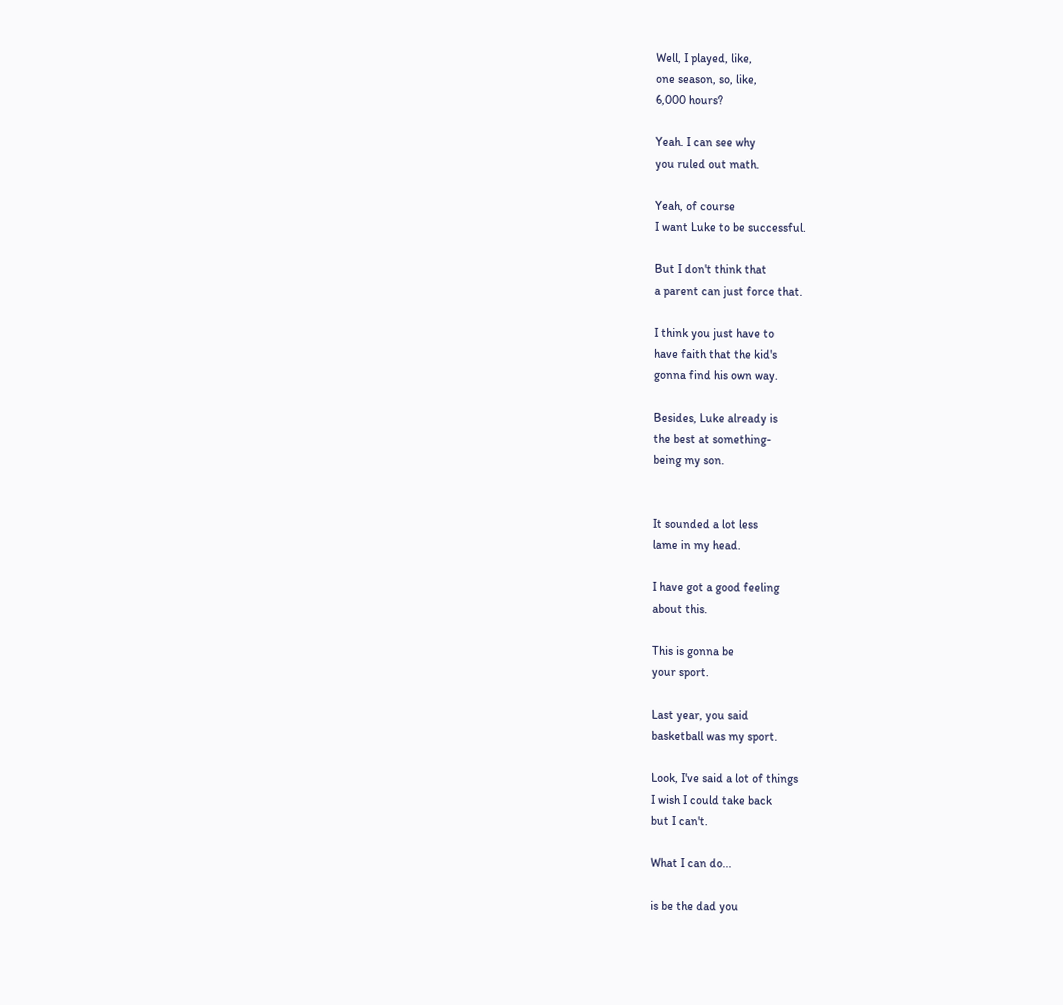Well, I played, like,
one season, so, like,
6,000 hours?

Yeah. I can see why
you ruled out math.

Yeah, of course
I want Luke to be successful.

But I don't think that
a parent can just force that.

I think you just have to
have faith that the kid's
gonna find his own way.

Besides, Luke already is
the best at something-
being my son.


It sounded a lot less
lame in my head.

I have got a good feeling
about this.

This is gonna be
your sport.

Last year, you said
basketball was my sport.

Look, I've said a lot of things
I wish I could take back
but I can't.

What I can do...

is be the dad you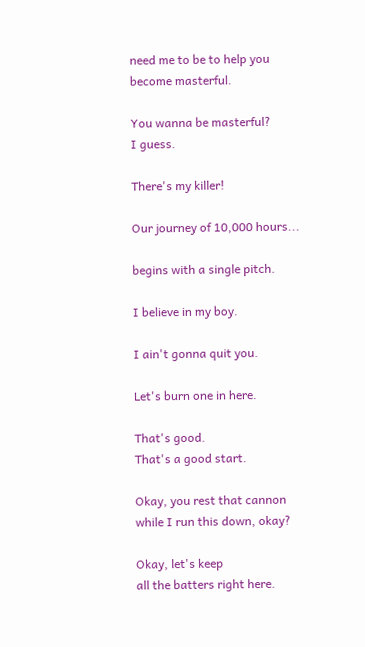need me to be to help you
become masterful.

You wanna be masterful?
I guess.

There's my killer!

Our journey of 10,000 hours...

begins with a single pitch.

I believe in my boy.

I ain't gonna quit you.

Let's burn one in here.

That's good.
That's a good start.

Okay, you rest that cannon
while I run this down, okay?

Okay, let's keep
all the batters right here.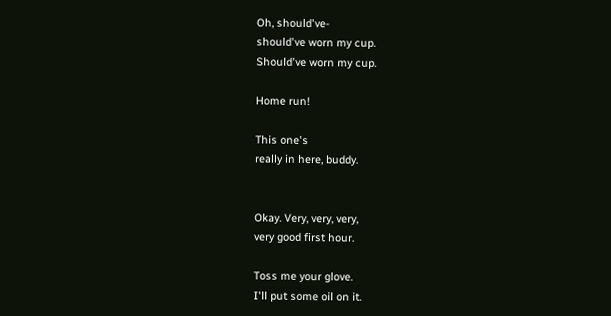Oh, should've-
should've worn my cup.
Should've worn my cup.

Home run!

This one's
really in here, buddy.


Okay. Very, very, very,
very good first hour.

Toss me your glove.
I'll put some oil on it.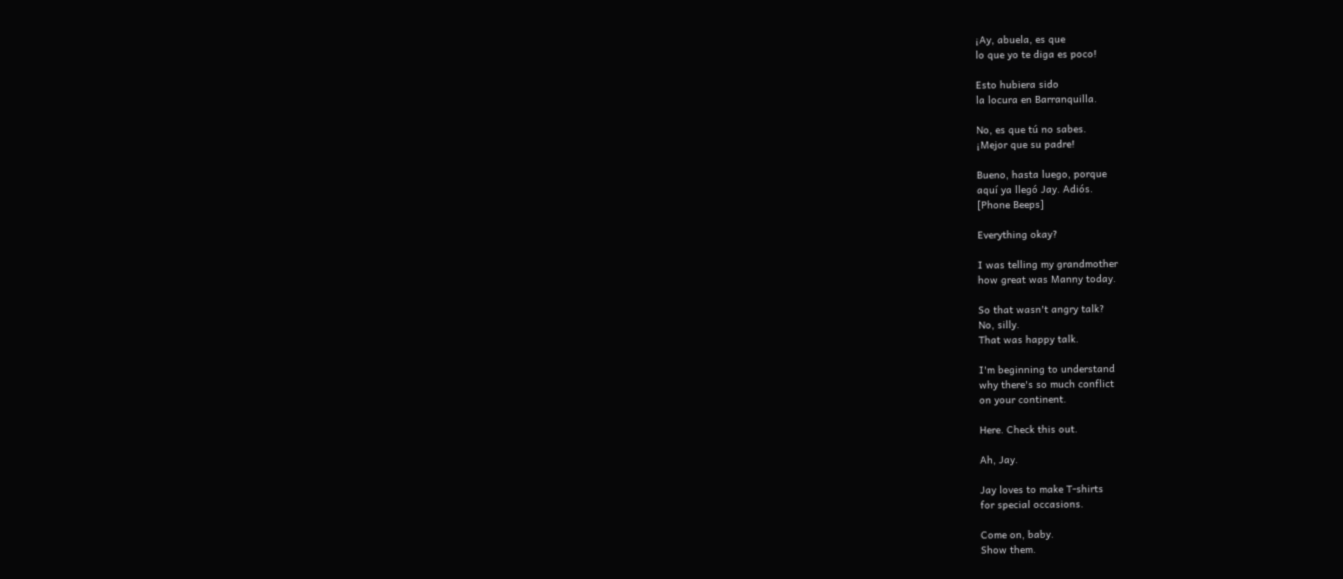¡Ay, abuela, es que
lo que yo te diga es poco!

Esto hubiera sido
la locura en Barranquilla.

No, es que tú no sabes.
¡Mejor que su padre!

Bueno, hasta luego, porque
aquí ya llegó Jay. Adiós.
[Phone Beeps]

Everything okay?

I was telling my grandmother
how great was Manny today.

So that wasn't angry talk?
No, silly.
That was happy talk.

I'm beginning to understand
why there's so much conflict
on your continent.

Here. Check this out.

Ah, Jay.

Jay loves to make T-shirts
for special occasions.

Come on, baby.
Show them.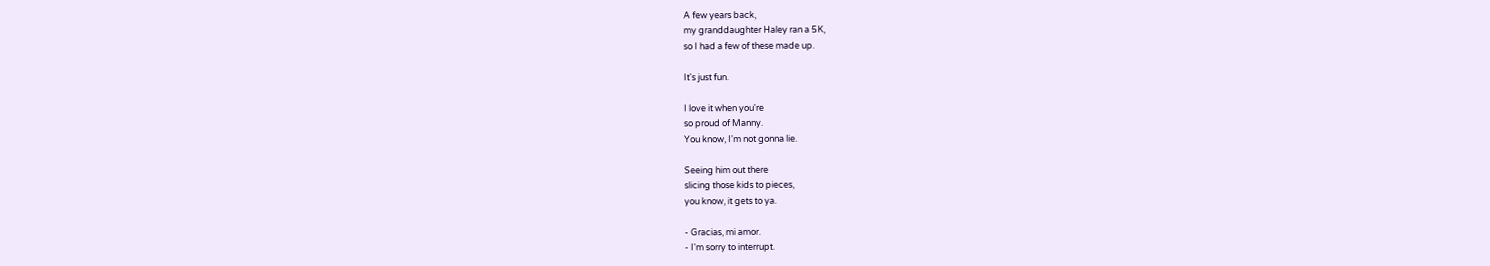A few years back,
my granddaughter Haley ran a 5K,
so I had a few of these made up.

It's just fun.

I love it when you're
so proud of Manny.
You know, I'm not gonna lie.

Seeing him out there
slicing those kids to pieces,
you know, it gets to ya.

- Gracias, mi amor.
- I'm sorry to interrupt.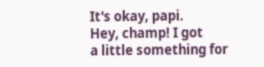It's okay, papi.
Hey, champ! I got
a little something for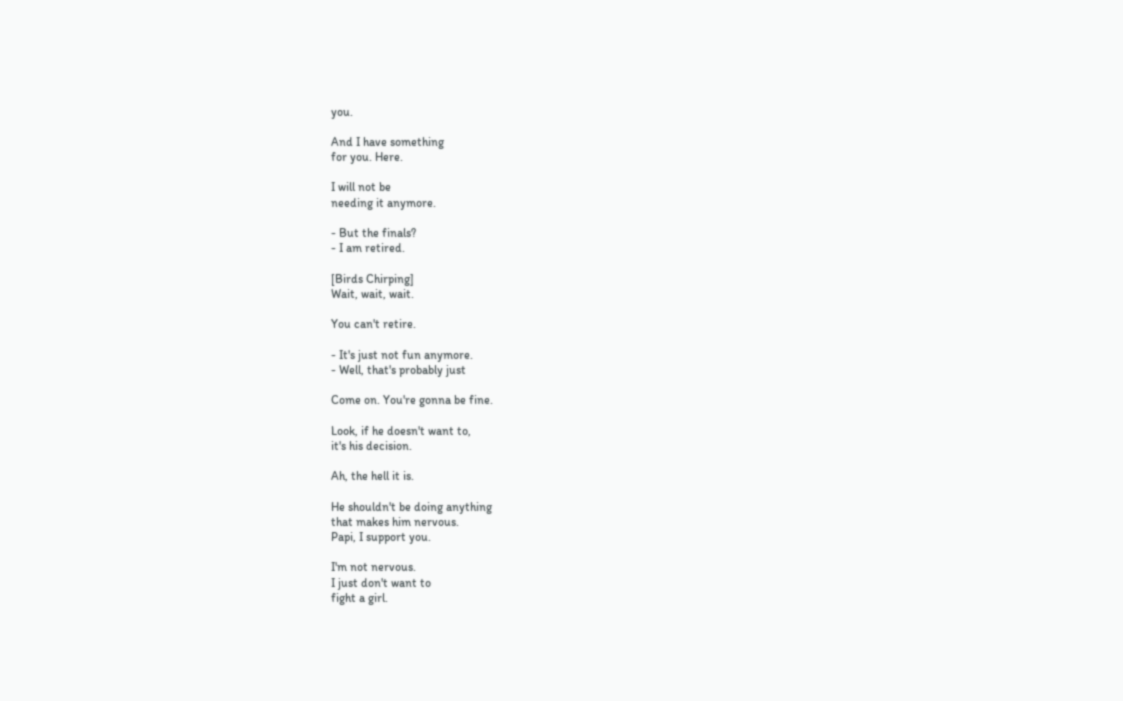you.

And I have something
for you. Here.

I will not be
needing it anymore.

- But the finals?
- I am retired.

[Birds Chirping]
Wait, wait, wait.

You can't retire.

- It's just not fun anymore.
- Well, that's probably just

Come on. You're gonna be fine.

Look, if he doesn't want to,
it's his decision.

Ah, the hell it is.

He shouldn't be doing anything
that makes him nervous.
Papi, I support you.

I'm not nervous.
I just don't want to
fight a girl.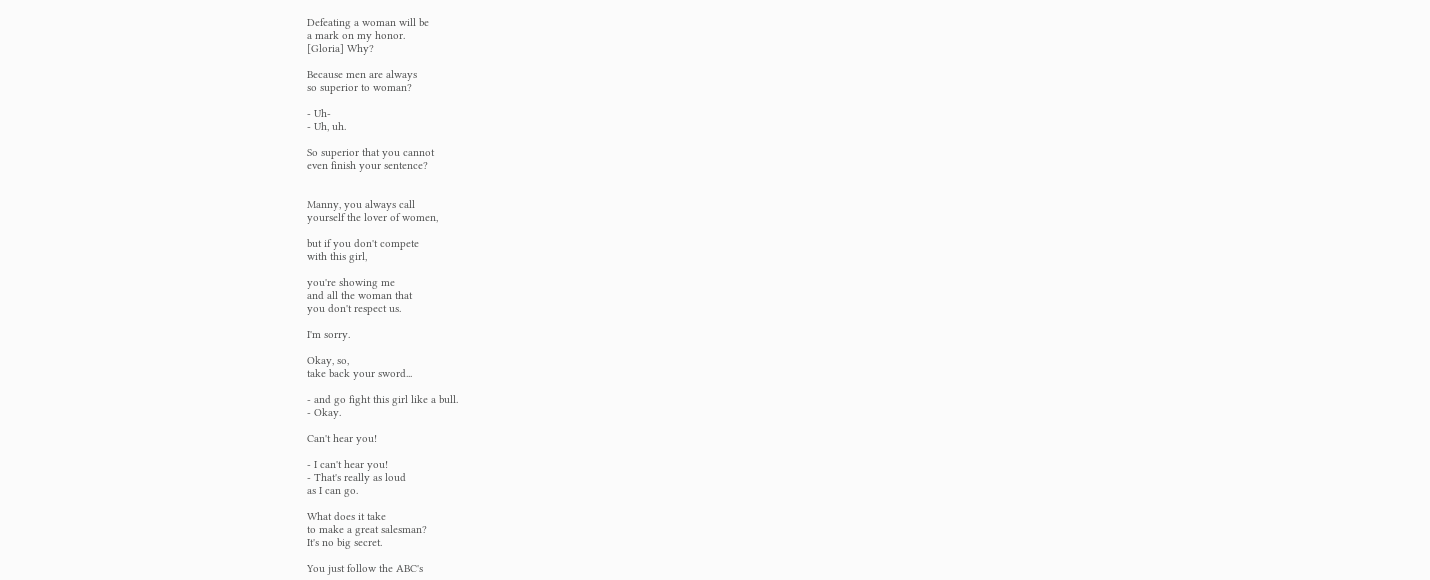Defeating a woman will be
a mark on my honor.
[Gloria] Why?

Because men are always
so superior to woman?

- Uh-
- Uh, uh.

So superior that you cannot
even finish your sentence?


Manny, you always call
yourself the lover of women,

but if you don't compete
with this girl,

you're showing me
and all the woman that
you don't respect us.

I'm sorry.

Okay, so,
take back your sword...

- and go fight this girl like a bull.
- Okay.

Can't hear you!

- I can't hear you!
- That's really as loud
as I can go.

What does it take
to make a great salesman?
It's no big secret.

You just follow the ABC's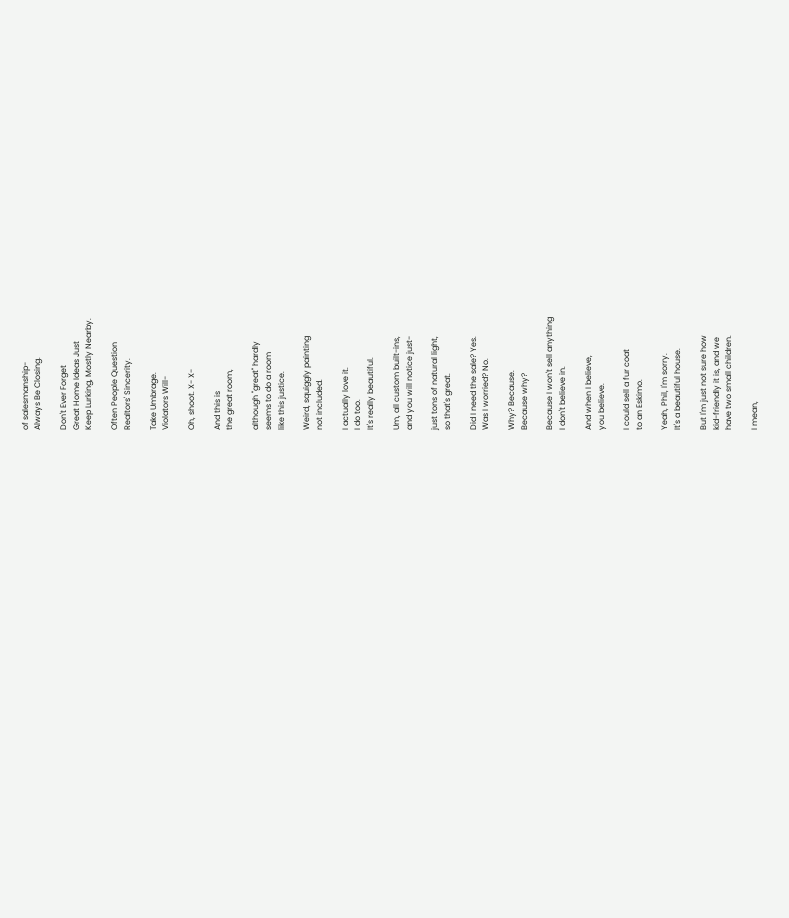of salesmanship-
Always Be Closing.

Don't Ever Forget
Great Home Ideas Just
Keep Lurking, Mostly Nearby.

Often People Question
Realtors' Sincerity.

Take Umbrage.
Violators Will-

Oh, shoot. X- X-

And this is
the great room,

although "great" hardly
seems to do a room
like this justice.

Weird, squiggly painting
not included.

I actually love it.
I do too.
It's really beautiful.

Um, all custom built-ins,
and you will notice just-

just tons of natural light,
so that's great.

Did I need the sale? Yes.
Was I worried? No.

Why? Because.
Because why?

Because I won't sell anything
I don't believe in.

And when I believe,
you believe.

I could sell a fur coat
to an Eskimo.

Yeah, Phil, I'm sorry.
It's a beautiful house.

But I'm just not sure how
kid-friendly it is, and we
have two small children.

I mean,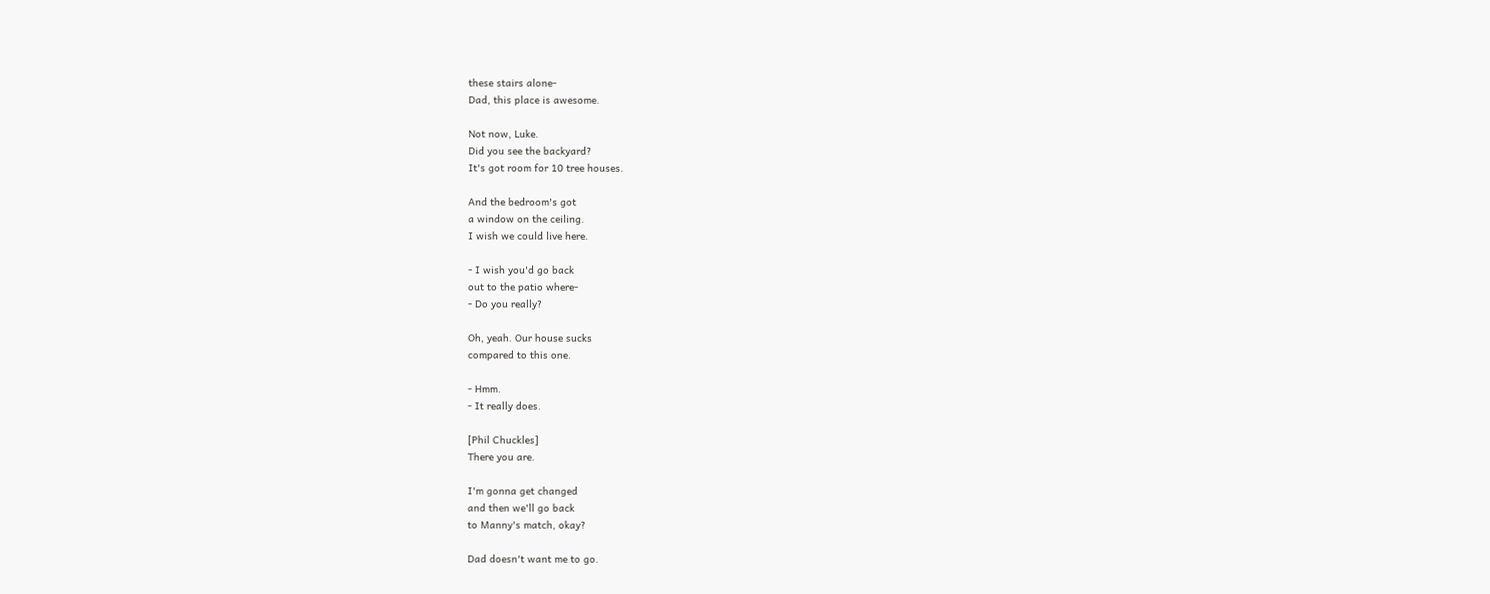these stairs alone-
Dad, this place is awesome.

Not now, Luke.
Did you see the backyard?
It's got room for 10 tree houses.

And the bedroom's got
a window on the ceiling.
I wish we could live here.

- I wish you'd go back
out to the patio where-
- Do you really?

Oh, yeah. Our house sucks
compared to this one.

- Hmm.
- It really does.

[Phil Chuckles]
There you are.

I'm gonna get changed
and then we'll go back
to Manny's match, okay?

Dad doesn't want me to go.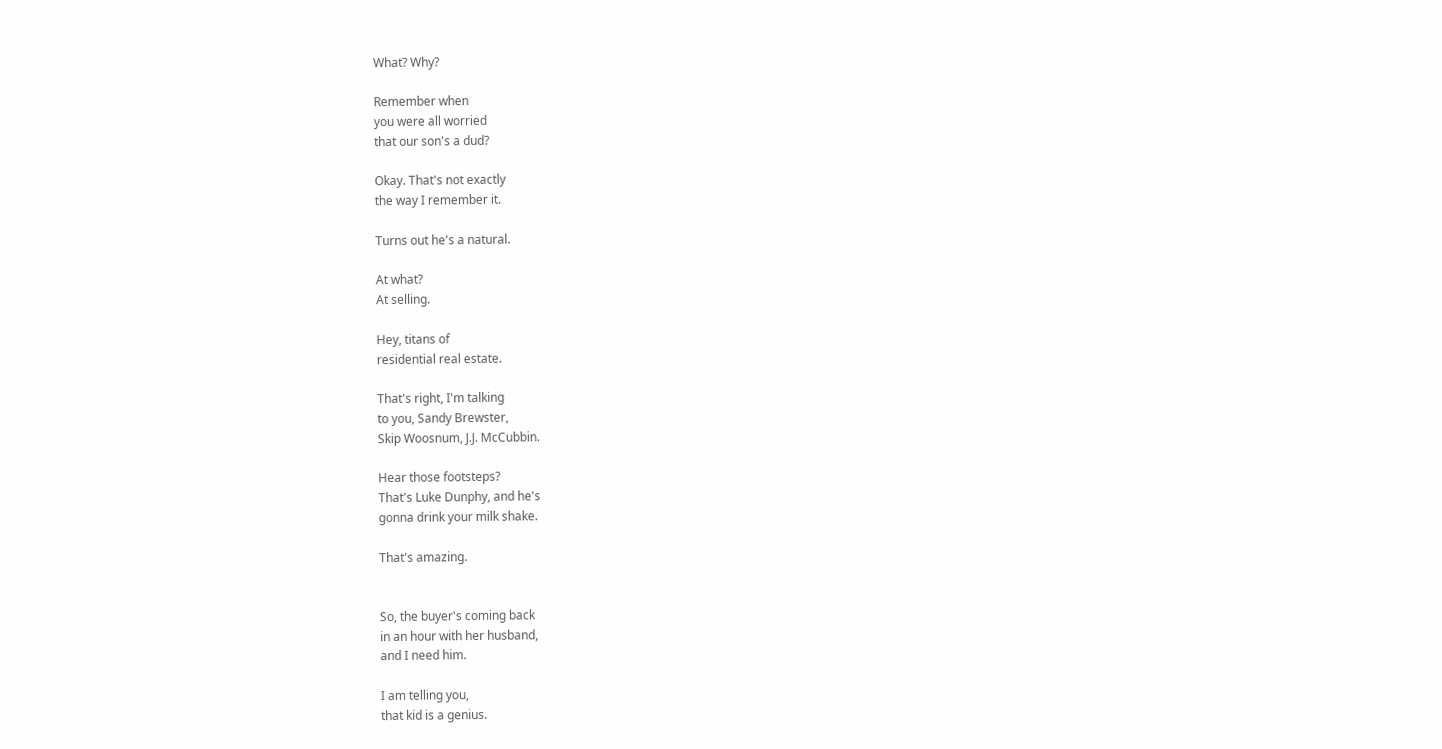What? Why?

Remember when
you were all worried
that our son's a dud?

Okay. That's not exactly
the way I remember it.

Turns out he's a natural.

At what?
At selling.

Hey, titans of
residential real estate.

That's right, I'm talking
to you, Sandy Brewster,
Skip Woosnum, J.J. McCubbin.

Hear those footsteps?
That's Luke Dunphy, and he's
gonna drink your milk shake.

That's amazing.


So, the buyer's coming back
in an hour with her husband,
and I need him.

I am telling you,
that kid is a genius.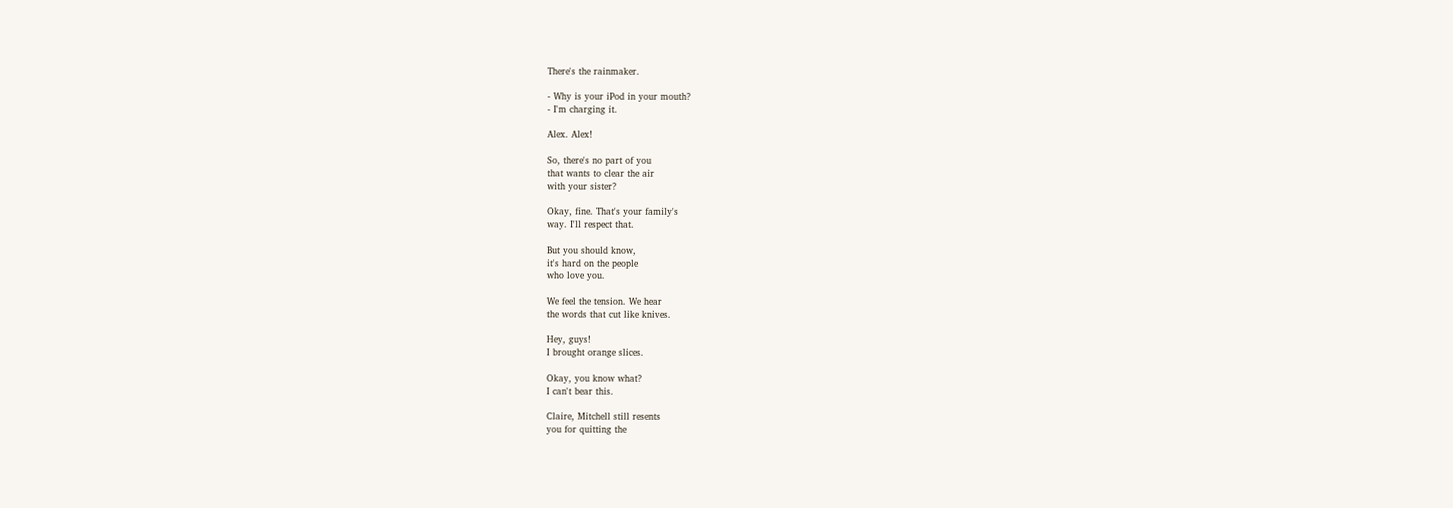There's the rainmaker.

- Why is your iPod in your mouth?
- I'm charging it.

Alex. Alex!

So, there's no part of you
that wants to clear the air
with your sister?

Okay, fine. That's your family's
way. I'll respect that.

But you should know,
it's hard on the people
who love you.

We feel the tension. We hear
the words that cut like knives.

Hey, guys!
I brought orange slices.

Okay, you know what?
I can't bear this.

Claire, Mitchell still resents
you for quitting the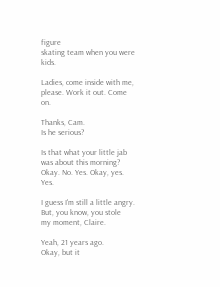figure
skating team when you were kids.

Ladies, come inside with me,
please. Work it out. Come on.

Thanks, Cam.
Is he serious?

Is that what your little jab
was about this morning?
Okay. No. Yes. Okay, yes. Yes.

I guess I'm still a little angry.
But, you know, you stole
my moment, Claire.

Yeah, 21 years ago.
Okay, but it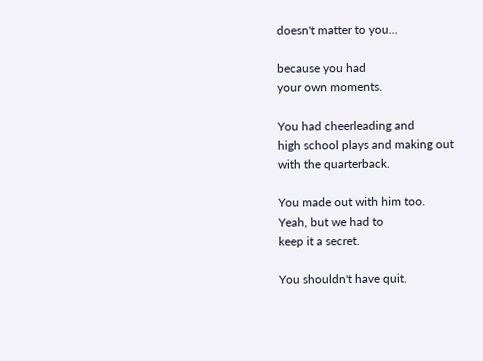doesn't matter to you...

because you had
your own moments.

You had cheerleading and
high school plays and making out
with the quarterback.

You made out with him too.
Yeah, but we had to
keep it a secret.

You shouldn't have quit.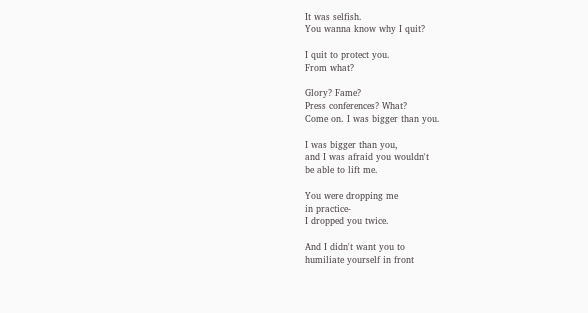It was selfish.
You wanna know why I quit?

I quit to protect you.
From what?

Glory? Fame?
Press conferences? What?
Come on. I was bigger than you.

I was bigger than you,
and I was afraid you wouldn't
be able to lift me.

You were dropping me
in practice-
I dropped you twice.

And I didn't want you to
humiliate yourself in front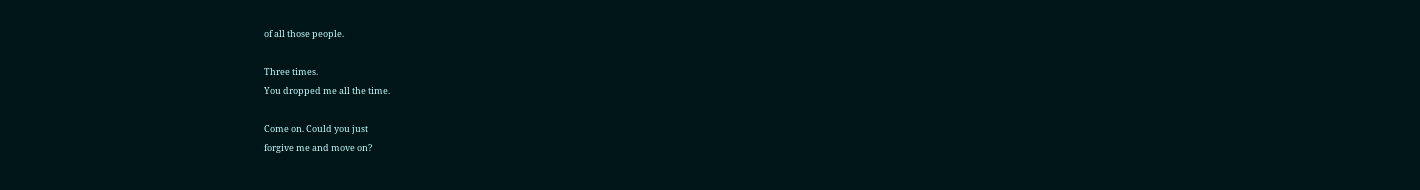of all those people.

Three times.
You dropped me all the time.

Come on. Could you just
forgive me and move on?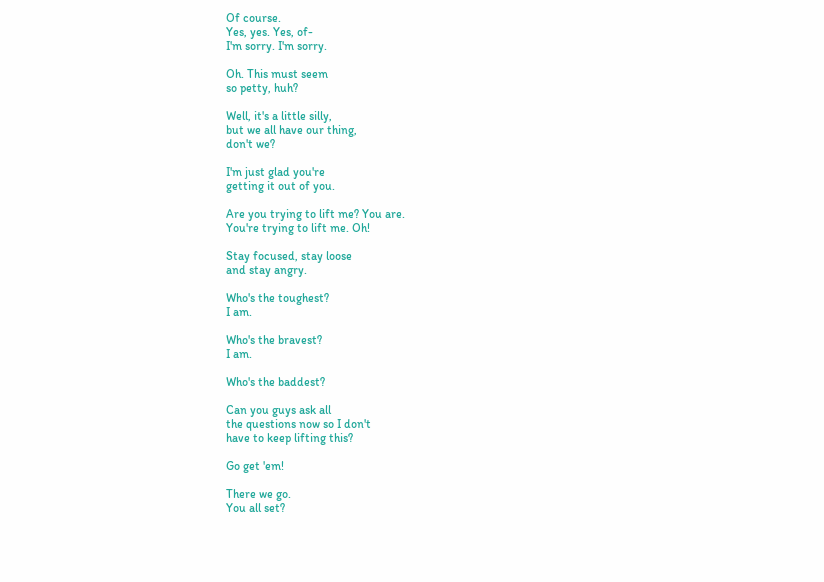Of course.
Yes, yes. Yes, of-
I'm sorry. I'm sorry.

Oh. This must seem
so petty, huh?

Well, it's a little silly,
but we all have our thing,
don't we?

I'm just glad you're
getting it out of you.

Are you trying to lift me? You are.
You're trying to lift me. Oh!

Stay focused, stay loose
and stay angry.

Who's the toughest?
I am.

Who's the bravest?
I am.

Who's the baddest?

Can you guys ask all
the questions now so I don't
have to keep lifting this?

Go get 'em!

There we go.
You all set?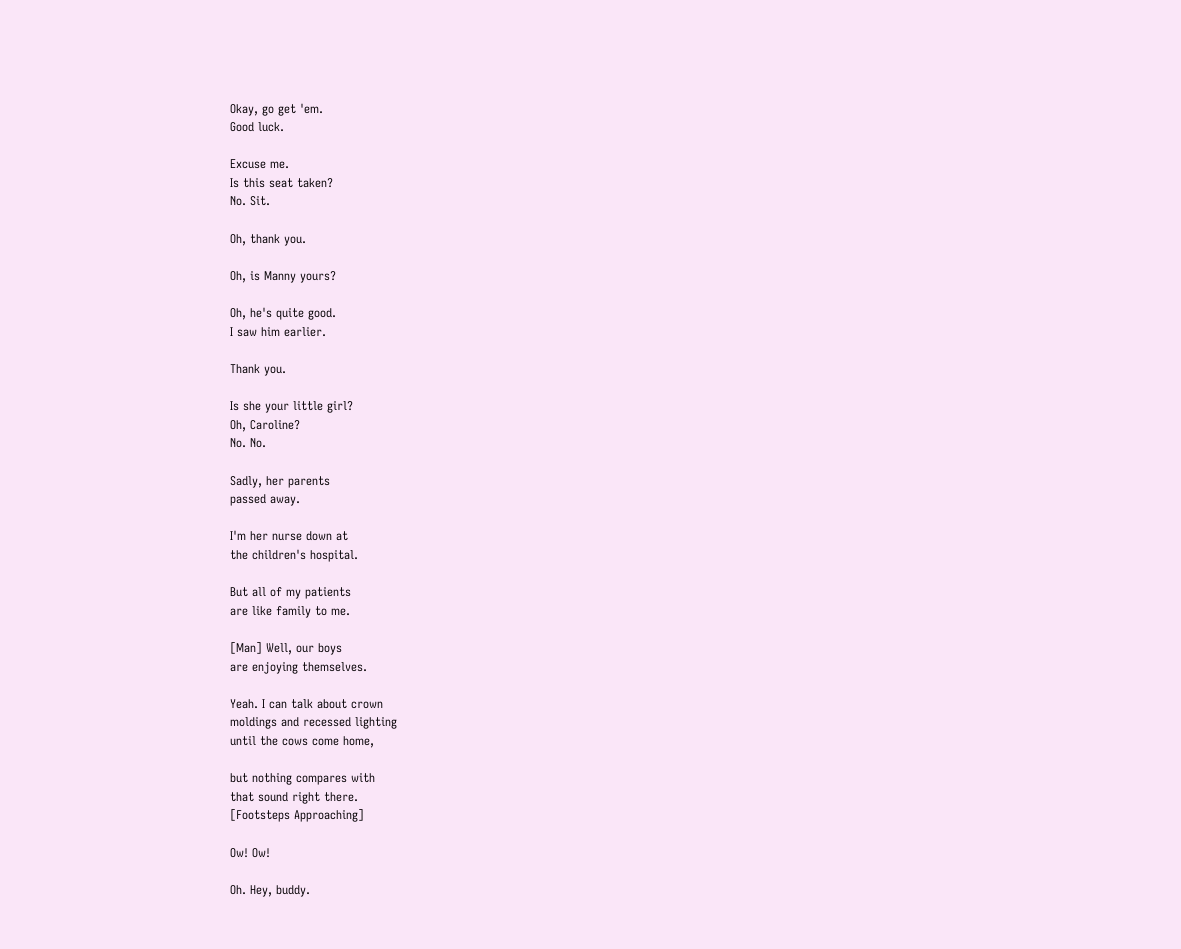Okay, go get 'em.
Good luck.

Excuse me.
Is this seat taken?
No. Sit.

Oh, thank you.

Oh, is Manny yours?

Oh, he's quite good.
I saw him earlier.

Thank you.

Is she your little girl?
Oh, Caroline?
No. No.

Sadly, her parents
passed away.

I'm her nurse down at
the children's hospital.

But all of my patients
are like family to me.

[Man] Well, our boys
are enjoying themselves.

Yeah. I can talk about crown
moldings and recessed lighting
until the cows come home,

but nothing compares with
that sound right there.
[Footsteps Approaching]

Ow! Ow!

Oh. Hey, buddy.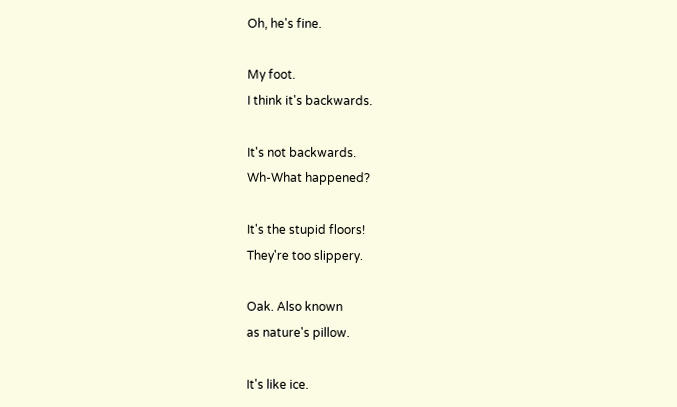Oh, he's fine.

My foot.
I think it's backwards.

It's not backwards.
Wh-What happened?

It's the stupid floors!
They're too slippery.

Oak. Also known
as nature's pillow.

It's like ice.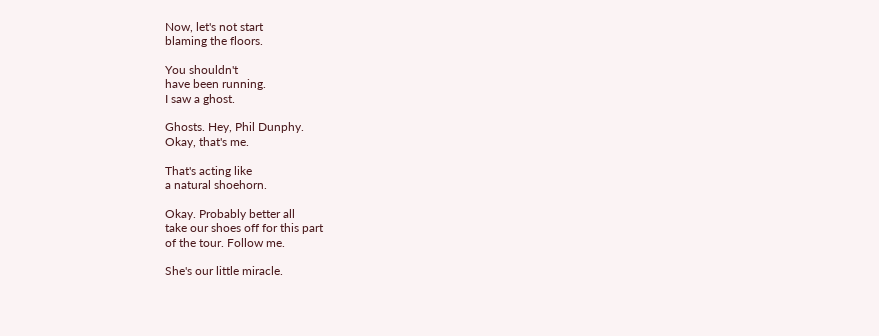Now, let's not start
blaming the floors.

You shouldn't
have been running.
I saw a ghost.

Ghosts. Hey, Phil Dunphy.
Okay, that's me.

That's acting like
a natural shoehorn.

Okay. Probably better all
take our shoes off for this part
of the tour. Follow me.

She's our little miracle.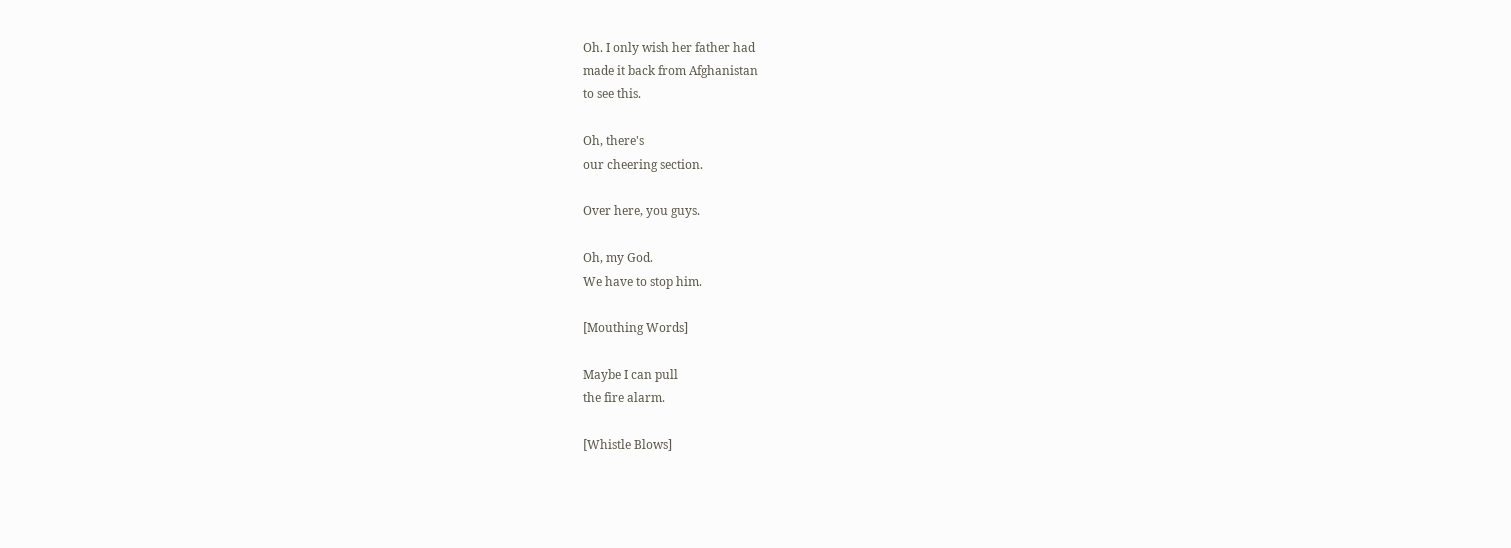Oh. I only wish her father had
made it back from Afghanistan
to see this.

Oh, there's
our cheering section.

Over here, you guys.

Oh, my God.
We have to stop him.

[Mouthing Words]

Maybe I can pull
the fire alarm.

[Whistle Blows]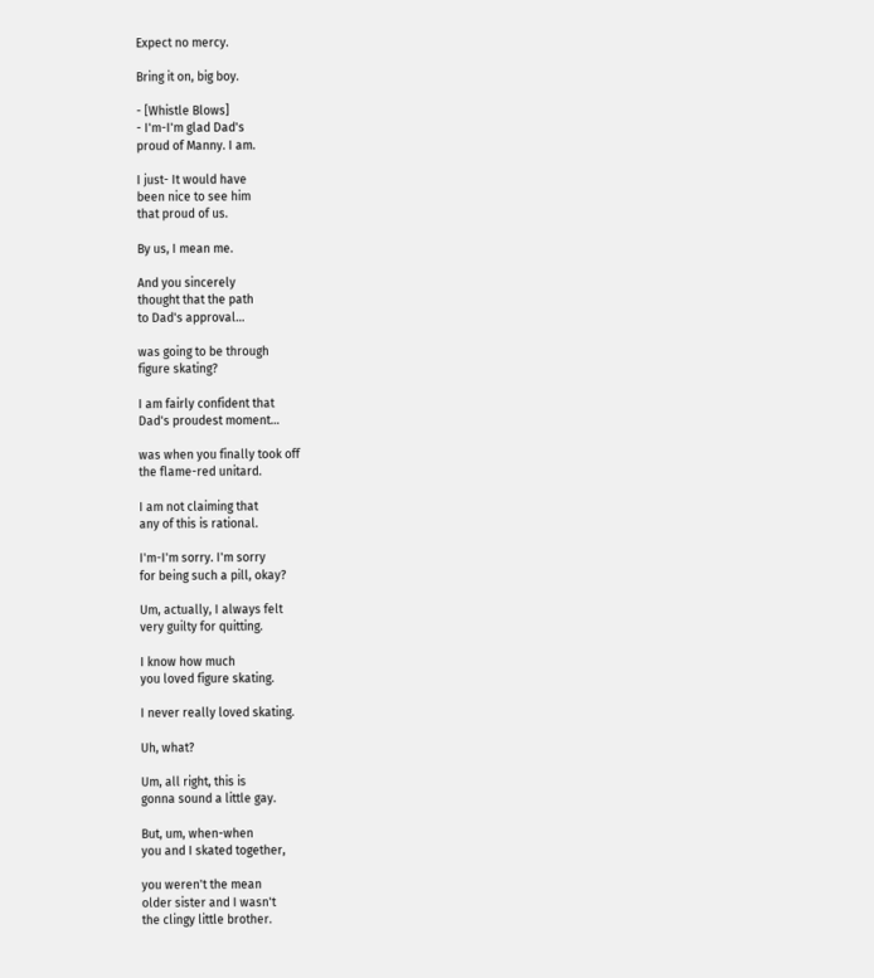Expect no mercy.

Bring it on, big boy.

- [Whistle Blows]
- I'm-I'm glad Dad's
proud of Manny. I am.

I just- It would have
been nice to see him
that proud of us.

By us, I mean me.

And you sincerely
thought that the path
to Dad's approval...

was going to be through
figure skating?

I am fairly confident that
Dad's proudest moment...

was when you finally took off
the flame-red unitard.

I am not claiming that
any of this is rational.

I'm-I'm sorry. I'm sorry
for being such a pill, okay?

Um, actually, I always felt
very guilty for quitting.

I know how much
you loved figure skating.

I never really loved skating.

Uh, what?

Um, all right, this is
gonna sound a little gay.

But, um, when-when
you and I skated together,

you weren't the mean
older sister and I wasn't
the clingy little brother.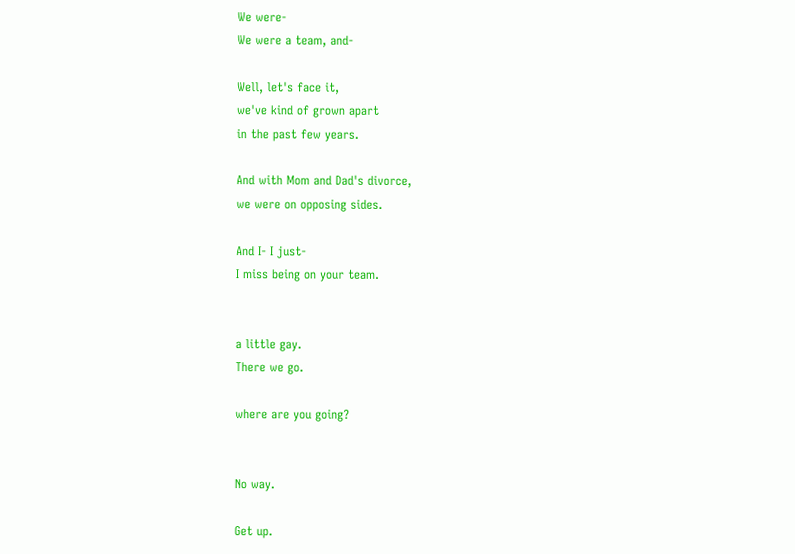We were-
We were a team, and-

Well, let's face it,
we've kind of grown apart
in the past few years.

And with Mom and Dad's divorce,
we were on opposing sides.

And I- I just-
I miss being on your team.


a little gay.
There we go.

where are you going?


No way.

Get up.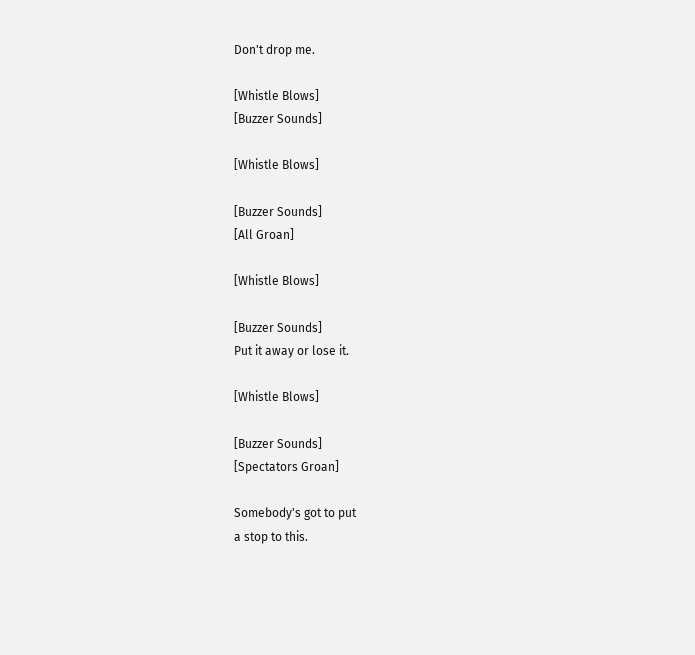Don't drop me.

[Whistle Blows]
[Buzzer Sounds]

[Whistle Blows]

[Buzzer Sounds]
[All Groan]

[Whistle Blows]

[Buzzer Sounds]
Put it away or lose it.

[Whistle Blows]

[Buzzer Sounds]
[Spectators Groan]

Somebody's got to put
a stop to this.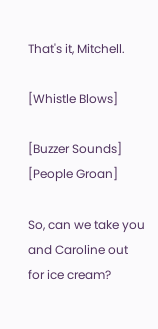That's it, Mitchell.

[Whistle Blows]

[Buzzer Sounds]
[People Groan]

So, can we take you
and Caroline out
for ice cream?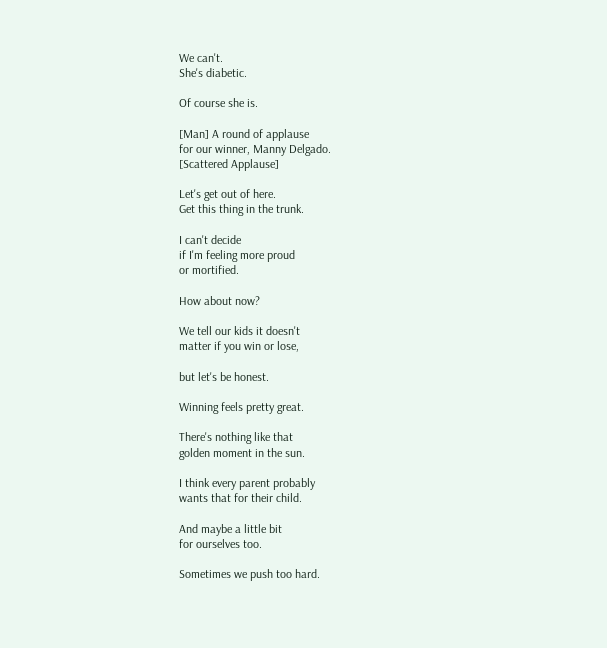We can't.
She's diabetic.

Of course she is.

[Man] A round of applause
for our winner, Manny Delgado.
[Scattered Applause]

Let's get out of here.
Get this thing in the trunk.

I can't decide
if I'm feeling more proud
or mortified.

How about now?

We tell our kids it doesn't
matter if you win or lose,

but let's be honest.

Winning feels pretty great.

There's nothing like that
golden moment in the sun.

I think every parent probably
wants that for their child.

And maybe a little bit
for ourselves too.

Sometimes we push too hard.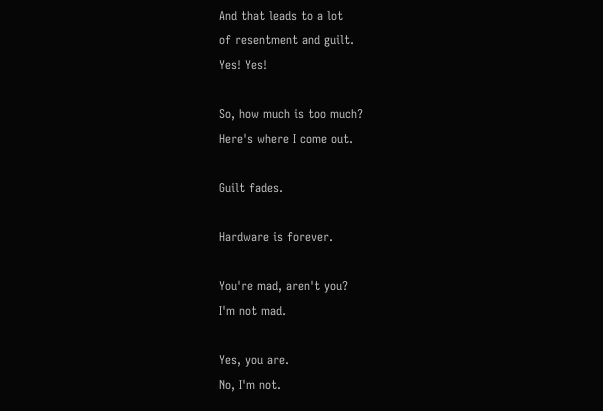And that leads to a lot
of resentment and guilt.
Yes! Yes!

So, how much is too much?
Here's where I come out.

Guilt fades.

Hardware is forever.

You're mad, aren't you?
I'm not mad.

Yes, you are.
No, I'm not.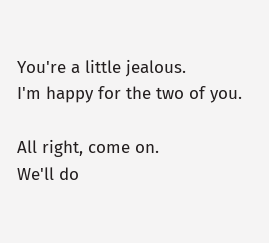You're a little jealous.
I'm happy for the two of you.

All right, come on.
We'll do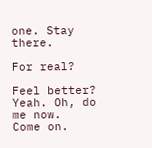one. Stay there.

For real?

Feel better?
Yeah. Oh, do me now.
Come on.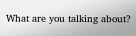What are you talking about?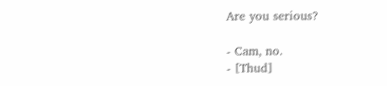Are you serious?

- Cam, no.
- [Thud]